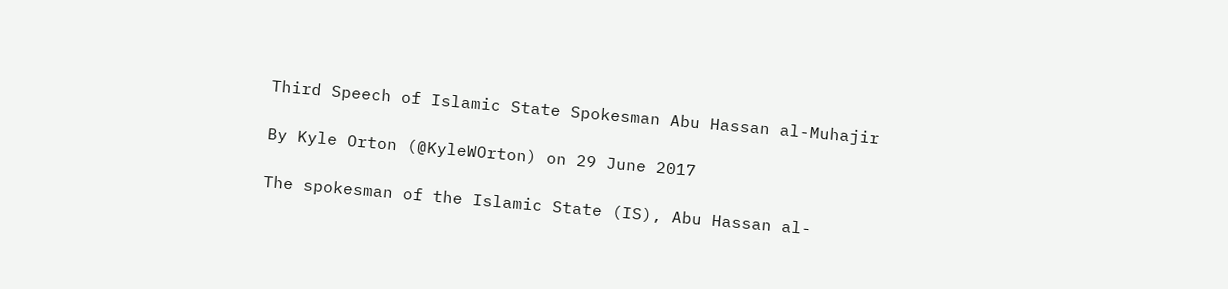Third Speech of Islamic State Spokesman Abu Hassan al-Muhajir

By Kyle Orton (@KyleWOrton) on 29 June 2017

The spokesman of the Islamic State (IS), Abu Hassan al-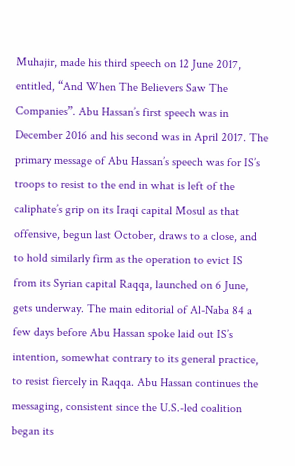Muhajir, made his third speech on 12 June 2017, entitled, “And When The Believers Saw The Companies”. Abu Hassan’s first speech was in December 2016 and his second was in April 2017. The primary message of Abu Hassan’s speech was for IS’s troops to resist to the end in what is left of the caliphate’s grip on its Iraqi capital Mosul as that offensive, begun last October, draws to a close, and to hold similarly firm as the operation to evict IS from its Syrian capital Raqqa, launched on 6 June, gets underway. The main editorial of Al-Naba 84 a few days before Abu Hassan spoke laid out IS’s intention, somewhat contrary to its general practice, to resist fiercely in Raqqa. Abu Hassan continues the messaging, consistent since the U.S.-led coalition began its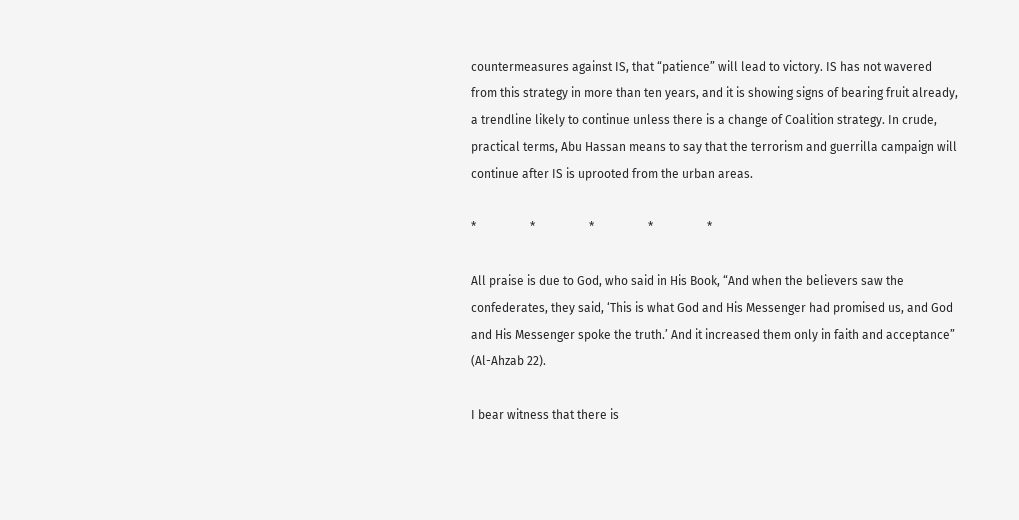countermeasures against IS, that “patience” will lead to victory. IS has not wavered from this strategy in more than ten years, and it is showing signs of bearing fruit already, a trendline likely to continue unless there is a change of Coalition strategy. In crude, practical terms, Abu Hassan means to say that the terrorism and guerrilla campaign will continue after IS is uprooted from the urban areas.

*                  *                  *                  *                  *

All praise is due to God, who said in His Book, “And when the believers saw the confederates, they said, ‘This is what God and His Messenger had promised us, and God and His Messenger spoke the truth.’ And it increased them only in faith and acceptance” (Al-Ahzab 22).

I bear witness that there is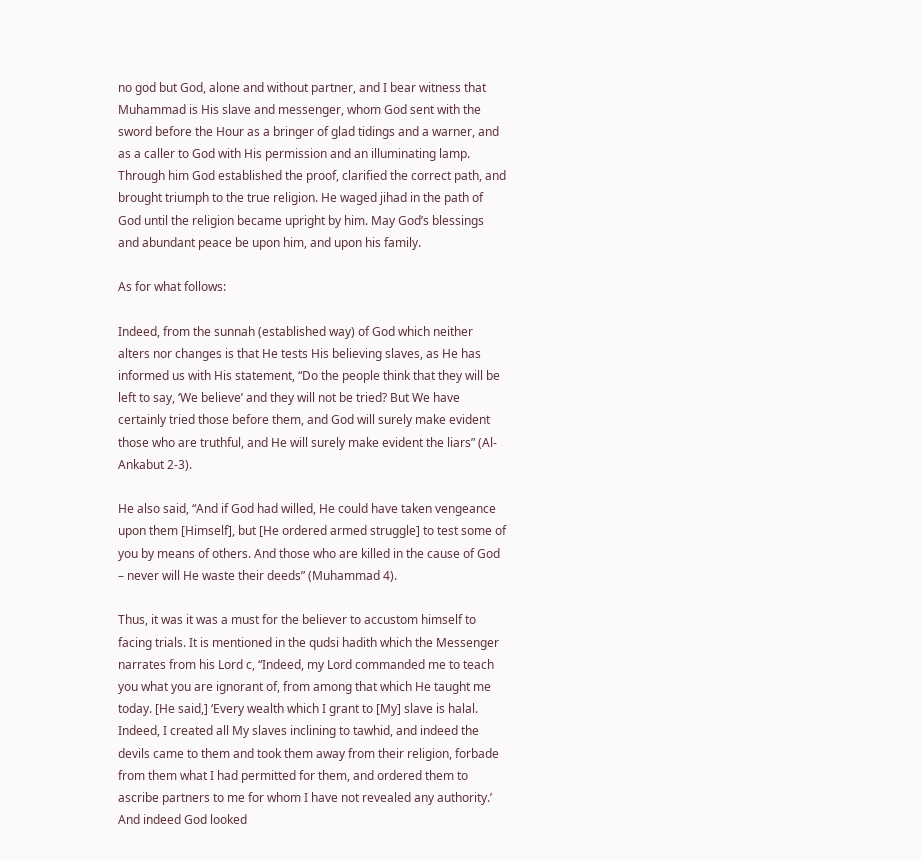no god but God, alone and without partner, and I bear witness that Muhammad is His slave and messenger, whom God sent with the sword before the Hour as a bringer of glad tidings and a warner, and as a caller to God with His permission and an illuminating lamp. Through him God established the proof, clarified the correct path, and brought triumph to the true religion. He waged jihad in the path of God until the religion became upright by him. May God’s blessings and abundant peace be upon him, and upon his family.

As for what follows:

Indeed, from the sunnah (established way) of God which neither alters nor changes is that He tests His believing slaves, as He has informed us with His statement, “Do the people think that they will be left to say, ‘We believe’ and they will not be tried? But We have certainly tried those before them, and God will surely make evident those who are truthful, and He will surely make evident the liars” (Al-Ankabut 2-3).

He also said, “And if God had willed, He could have taken vengeance upon them [Himself], but [He ordered armed struggle] to test some of you by means of others. And those who are killed in the cause of God – never will He waste their deeds” (Muhammad 4).

Thus, it was it was a must for the believer to accustom himself to facing trials. It is mentioned in the qudsi hadith which the Messenger narrates from his Lord c, “Indeed, my Lord commanded me to teach you what you are ignorant of, from among that which He taught me today. [He said,] ‘Every wealth which I grant to [My] slave is halal. Indeed, I created all My slaves inclining to tawhid, and indeed the devils came to them and took them away from their religion, forbade from them what I had permitted for them, and ordered them to ascribe partners to me for whom I have not revealed any authority.’ And indeed God looked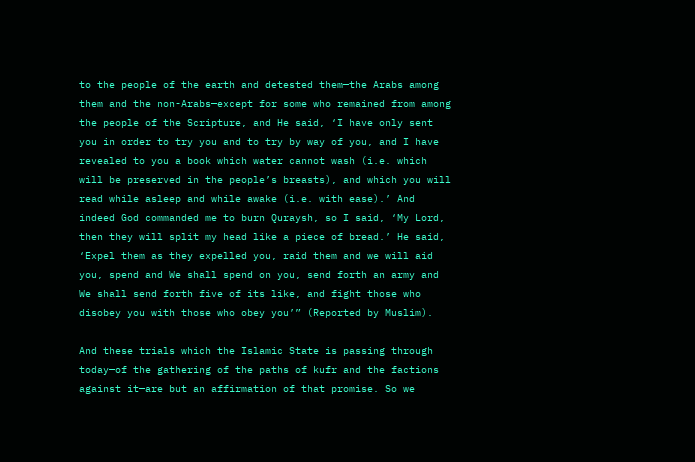to the people of the earth and detested them—the Arabs among them and the non-Arabs—except for some who remained from among the people of the Scripture, and He said, ‘I have only sent you in order to try you and to try by way of you, and I have revealed to you a book which water cannot wash (i.e. which will be preserved in the people’s breasts), and which you will read while asleep and while awake (i.e. with ease).’ And indeed God commanded me to burn Quraysh, so I said, ‘My Lord, then they will split my head like a piece of bread.’ He said, ‘Expel them as they expelled you, raid them and we will aid you, spend and We shall spend on you, send forth an army and We shall send forth five of its like, and fight those who disobey you with those who obey you’” (Reported by Muslim).

And these trials which the Islamic State is passing through today—of the gathering of the paths of kufr and the factions against it—are but an affirmation of that promise. So we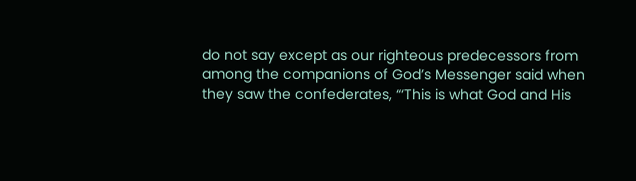do not say except as our righteous predecessors from among the companions of God’s Messenger said when they saw the confederates, “‘This is what God and His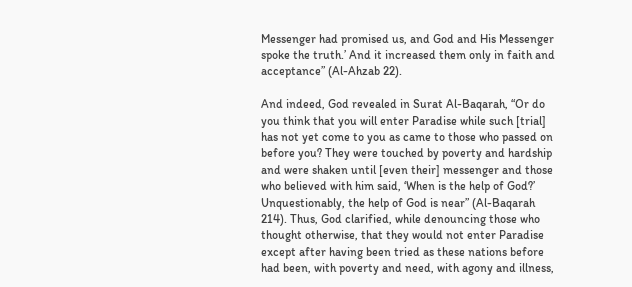Messenger had promised us, and God and His Messenger spoke the truth.’ And it increased them only in faith and acceptance” (Al-Ahzab 22).

And indeed, God revealed in Surat Al-Baqarah, “Or do you think that you will enter Paradise while such [trial] has not yet come to you as came to those who passed on before you? They were touched by poverty and hardship and were shaken until [even their] messenger and those who believed with him said, ‘When is the help of God?’ Unquestionably, the help of God is near” (Al-Baqarah 214). Thus, God clarified, while denouncing those who thought otherwise, that they would not enter Paradise except after having been tried as these nations before had been, with poverty and need, with agony and illness,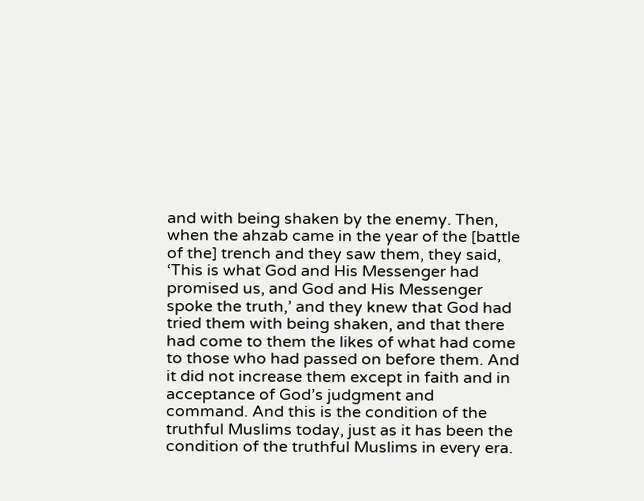and with being shaken by the enemy. Then, when the ahzab came in the year of the [battle of the] trench and they saw them, they said, ‘This is what God and His Messenger had promised us, and God and His Messenger spoke the truth,’ and they knew that God had tried them with being shaken, and that there had come to them the likes of what had come to those who had passed on before them. And it did not increase them except in faith and in acceptance of God’s judgment and command. And this is the condition of the truthful Muslims today, just as it has been the condition of the truthful Muslims in every era.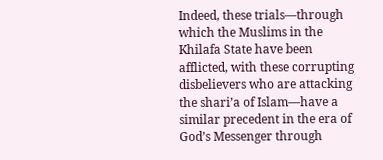Indeed, these trials—through which the Muslims in the Khilafa State have been afflicted, with these corrupting disbelievers who are attacking the shari’a of Islam—have a similar precedent in the era of God’s Messenger through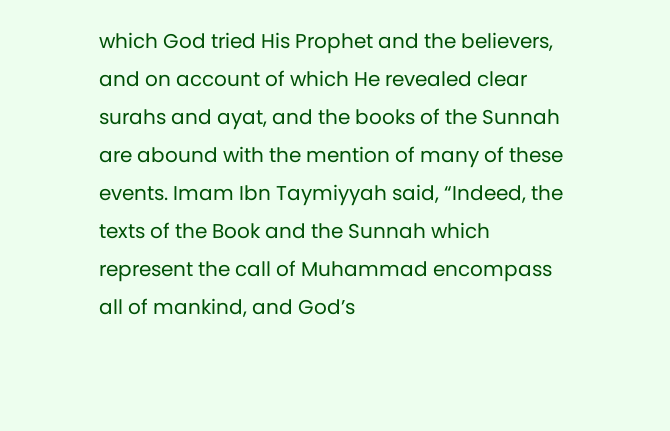which God tried His Prophet and the believers, and on account of which He revealed clear surahs and ayat, and the books of the Sunnah are abound with the mention of many of these events. Imam Ibn Taymiyyah said, “Indeed, the texts of the Book and the Sunnah which represent the call of Muhammad encompass all of mankind, and God’s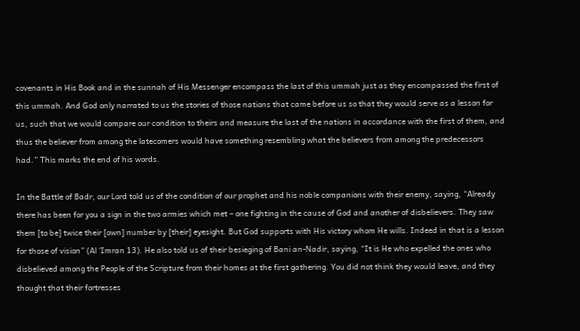covenants in His Book and in the sunnah of His Messenger encompass the last of this ummah just as they encompassed the first of this ummah. And God only narrated to us the stories of those nations that came before us so that they would serve as a lesson for us, such that we would compare our condition to theirs and measure the last of the nations in accordance with the first of them, and thus the believer from among the latecomers would have something resembling what the believers from among the predecessors had.” This marks the end of his words.

In the Battle of Badr, our Lord told us of the condition of our prophet and his noble companions with their enemy, saying, “Already there has been for you a sign in the two armies which met – one fighting in the cause of God and another of disbelievers. They saw them [to be] twice their [own] number by [their] eyesight. But God supports with His victory whom He wills. Indeed in that is a lesson for those of vision” (Al ‘Imran 13). He also told us of their besieging of Bani an-Nadir, saying, “It is He who expelled the ones who disbelieved among the People of the Scripture from their homes at the first gathering. You did not think they would leave, and they thought that their fortresses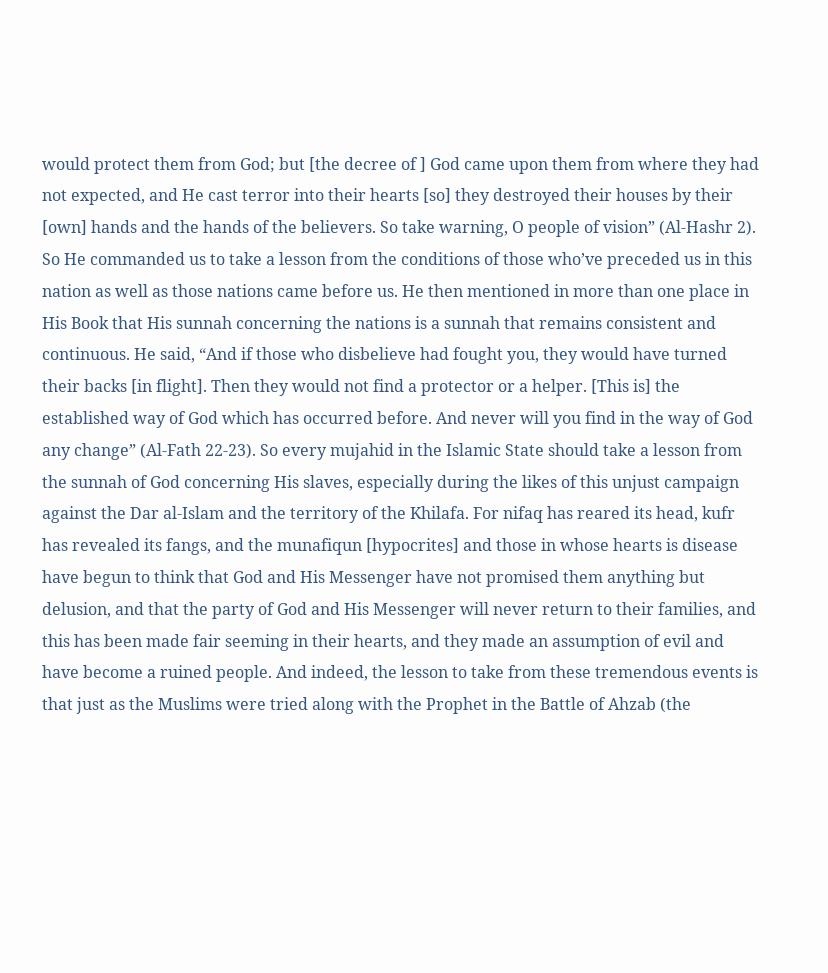would protect them from God; but [the decree of ] God came upon them from where they had not expected, and He cast terror into their hearts [so] they destroyed their houses by their [own] hands and the hands of the believers. So take warning, O people of vision” (Al-Hashr 2). So He commanded us to take a lesson from the conditions of those who’ve preceded us in this nation as well as those nations came before us. He then mentioned in more than one place in His Book that His sunnah concerning the nations is a sunnah that remains consistent and continuous. He said, “And if those who disbelieve had fought you, they would have turned their backs [in flight]. Then they would not find a protector or a helper. [This is] the established way of God which has occurred before. And never will you find in the way of God any change” (Al-Fath 22-23). So every mujahid in the Islamic State should take a lesson from the sunnah of God concerning His slaves, especially during the likes of this unjust campaign against the Dar al-Islam and the territory of the Khilafa. For nifaq has reared its head, kufr has revealed its fangs, and the munafiqun [hypocrites] and those in whose hearts is disease have begun to think that God and His Messenger have not promised them anything but delusion, and that the party of God and His Messenger will never return to their families, and this has been made fair seeming in their hearts, and they made an assumption of evil and have become a ruined people. And indeed, the lesson to take from these tremendous events is that just as the Muslims were tried along with the Prophet in the Battle of Ahzab (the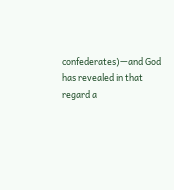confederates)—and God has revealed in that regard a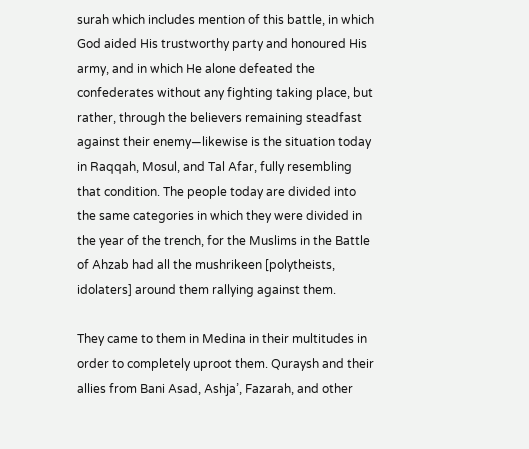surah which includes mention of this battle, in which God aided His trustworthy party and honoured His army, and in which He alone defeated the confederates without any fighting taking place, but rather, through the believers remaining steadfast against their enemy—likewise is the situation today in Raqqah, Mosul, and Tal Afar, fully resembling that condition. The people today are divided into the same categories in which they were divided in the year of the trench, for the Muslims in the Battle of Ahzab had all the mushrikeen [polytheists, idolaters] around them rallying against them.

They came to them in Medina in their multitudes in order to completely uproot them. Quraysh and their allies from Bani Asad, Ashja’, Fazarah, and other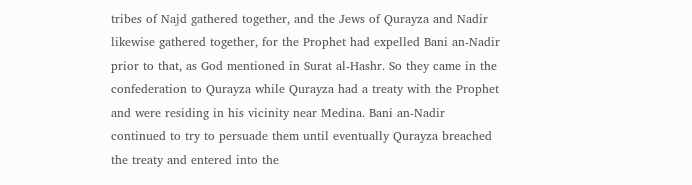tribes of Najd gathered together, and the Jews of Qurayza and Nadir likewise gathered together, for the Prophet had expelled Bani an-Nadir prior to that, as God mentioned in Surat al-Hashr. So they came in the confederation to Qurayza while Qurayza had a treaty with the Prophet and were residing in his vicinity near Medina. Bani an-Nadir continued to try to persuade them until eventually Qurayza breached the treaty and entered into the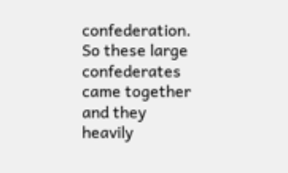confederation. So these large confederates came together and they heavily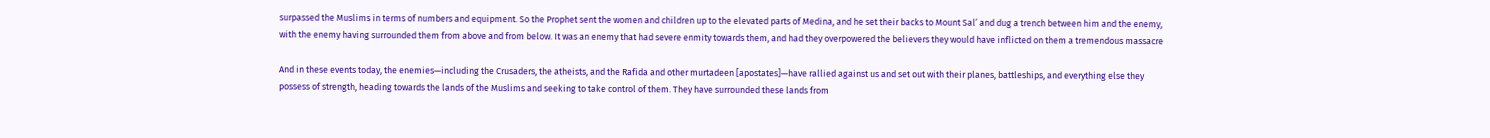surpassed the Muslims in terms of numbers and equipment. So the Prophet sent the women and children up to the elevated parts of Medina, and he set their backs to Mount Sal’ and dug a trench between him and the enemy, with the enemy having surrounded them from above and from below. It was an enemy that had severe enmity towards them, and had they overpowered the believers they would have inflicted on them a tremendous massacre

And in these events today, the enemies—including the Crusaders, the atheists, and the Rafida and other murtadeen [apostates]—have rallied against us and set out with their planes, battleships, and everything else they possess of strength, heading towards the lands of the Muslims and seeking to take control of them. They have surrounded these lands from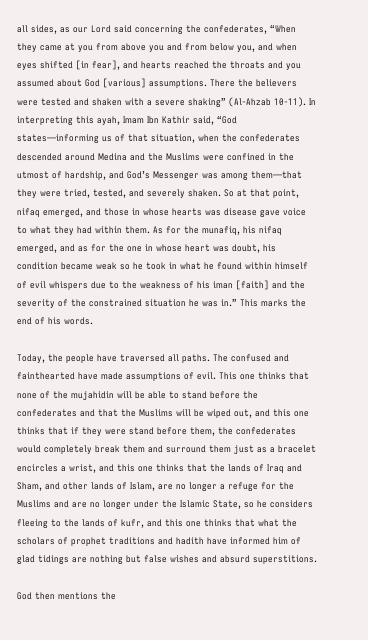all sides, as our Lord said concerning the confederates, “When they came at you from above you and from below you, and when eyes shifted [in fear], and hearts reached the throats and you assumed about God [various] assumptions. There the believers were tested and shaken with a severe shaking” (Al-Ahzab 10-11). In interpreting this ayah, Imam Ibn Kathir said, “God states—informing us of that situation, when the confederates descended around Medina and the Muslims were confined in the utmost of hardship, and God’s Messenger was among them—that they were tried, tested, and severely shaken. So at that point, nifaq emerged, and those in whose hearts was disease gave voice to what they had within them. As for the munafiq, his nifaq emerged, and as for the one in whose heart was doubt, his condition became weak so he took in what he found within himself of evil whispers due to the weakness of his iman [faith] and the severity of the constrained situation he was in.” This marks the end of his words.

Today, the people have traversed all paths. The confused and fainthearted have made assumptions of evil. This one thinks that none of the mujahidin will be able to stand before the confederates and that the Muslims will be wiped out, and this one thinks that if they were stand before them, the confederates would completely break them and surround them just as a bracelet encircles a wrist, and this one thinks that the lands of Iraq and Sham, and other lands of Islam, are no longer a refuge for the Muslims and are no longer under the Islamic State, so he considers fleeing to the lands of kufr, and this one thinks that what the scholars of prophet traditions and hadith have informed him of glad tidings are nothing but false wishes and absurd superstitions.

God then mentions the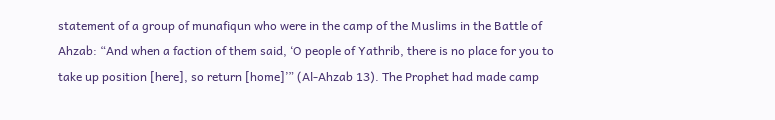statement of a group of munafiqun who were in the camp of the Muslims in the Battle of Ahzab: “And when a faction of them said, ‘O people of Yathrib, there is no place for you to take up position [here], so return [home]’” (Al-Ahzab 13). The Prophet had made camp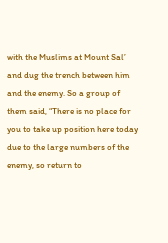with the Muslims at Mount Sal’ and dug the trench between him and the enemy. So a group of them said, “There is no place for you to take up position here today due to the large numbers of the enemy, so return to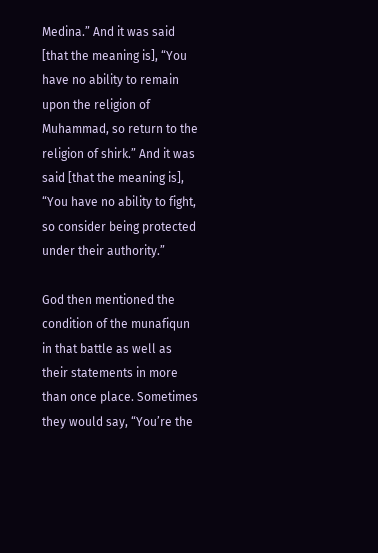Medina.” And it was said [that the meaning is], “You have no ability to remain upon the religion of Muhammad, so return to the religion of shirk.” And it was said [that the meaning is], “You have no ability to fight, so consider being protected under their authority.”

God then mentioned the condition of the munafiqun in that battle as well as their statements in more than once place. Sometimes they would say, “You’re the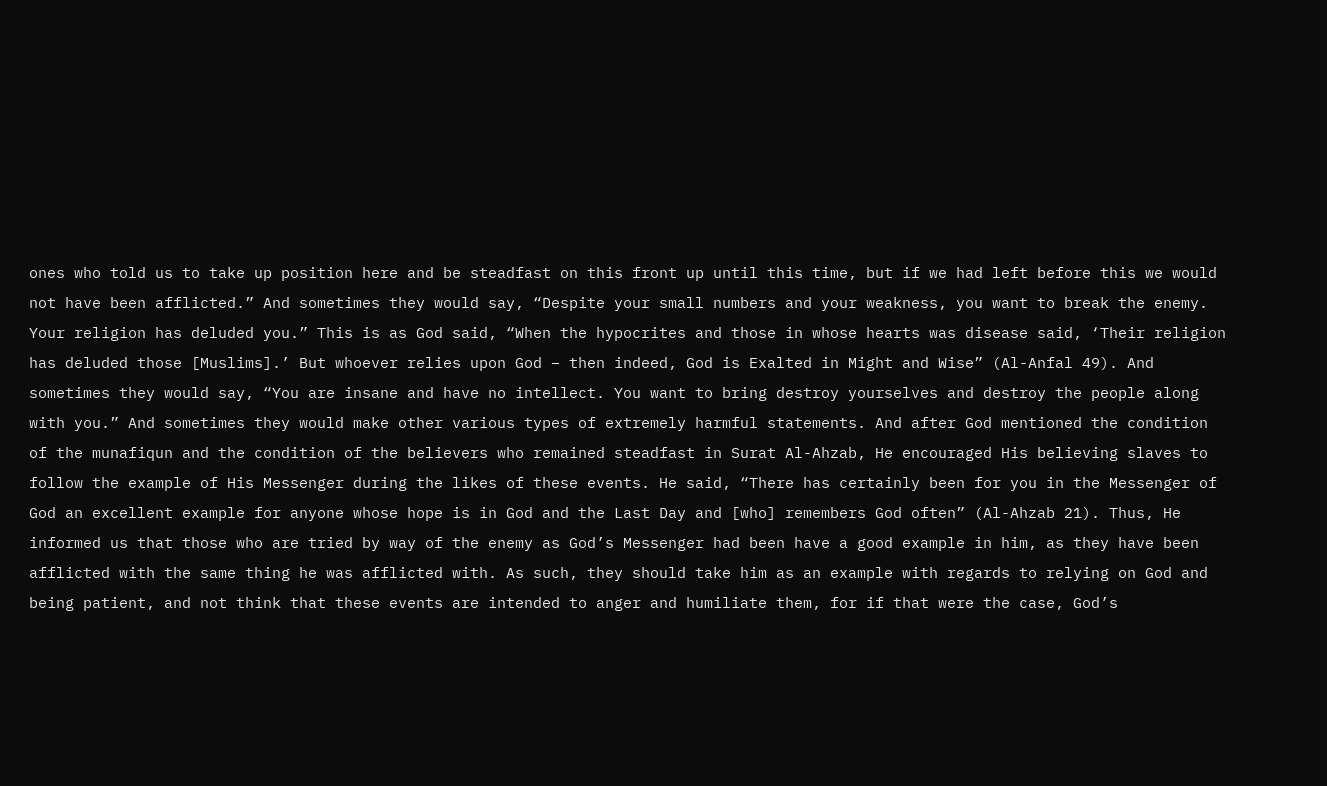ones who told us to take up position here and be steadfast on this front up until this time, but if we had left before this we would not have been afflicted.” And sometimes they would say, “Despite your small numbers and your weakness, you want to break the enemy. Your religion has deluded you.” This is as God said, “When the hypocrites and those in whose hearts was disease said, ‘Their religion has deluded those [Muslims].’ But whoever relies upon God – then indeed, God is Exalted in Might and Wise” (Al-Anfal 49). And sometimes they would say, “You are insane and have no intellect. You want to bring destroy yourselves and destroy the people along with you.” And sometimes they would make other various types of extremely harmful statements. And after God mentioned the condition of the munafiqun and the condition of the believers who remained steadfast in Surat Al-Ahzab, He encouraged His believing slaves to follow the example of His Messenger during the likes of these events. He said, “There has certainly been for you in the Messenger of God an excellent example for anyone whose hope is in God and the Last Day and [who] remembers God often” (Al-Ahzab 21). Thus, He informed us that those who are tried by way of the enemy as God’s Messenger had been have a good example in him, as they have been afflicted with the same thing he was afflicted with. As such, they should take him as an example with regards to relying on God and being patient, and not think that these events are intended to anger and humiliate them, for if that were the case, God’s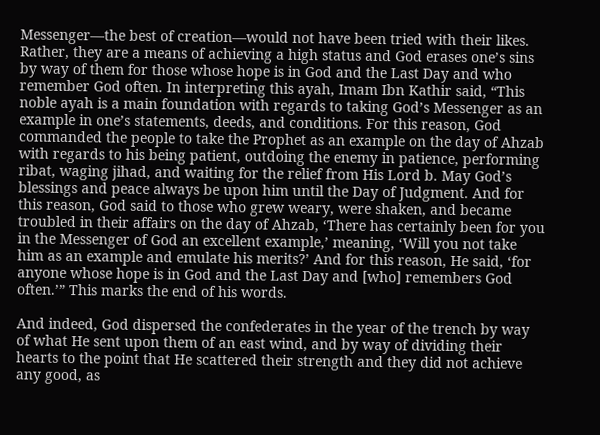Messenger—the best of creation—would not have been tried with their likes. Rather, they are a means of achieving a high status and God erases one’s sins by way of them for those whose hope is in God and the Last Day and who remember God often. In interpreting this ayah, Imam Ibn Kathir said, “This noble ayah is a main foundation with regards to taking God’s Messenger as an example in one’s statements, deeds, and conditions. For this reason, God commanded the people to take the Prophet as an example on the day of Ahzab with regards to his being patient, outdoing the enemy in patience, performing ribat, waging jihad, and waiting for the relief from His Lord b. May God’s blessings and peace always be upon him until the Day of Judgment. And for this reason, God said to those who grew weary, were shaken, and became troubled in their affairs on the day of Ahzab, ‘There has certainly been for you in the Messenger of God an excellent example,’ meaning, ‘Will you not take him as an example and emulate his merits?’ And for this reason, He said, ‘for anyone whose hope is in God and the Last Day and [who] remembers God often.’” This marks the end of his words.

And indeed, God dispersed the confederates in the year of the trench by way of what He sent upon them of an east wind, and by way of dividing their hearts to the point that He scattered their strength and they did not achieve any good, as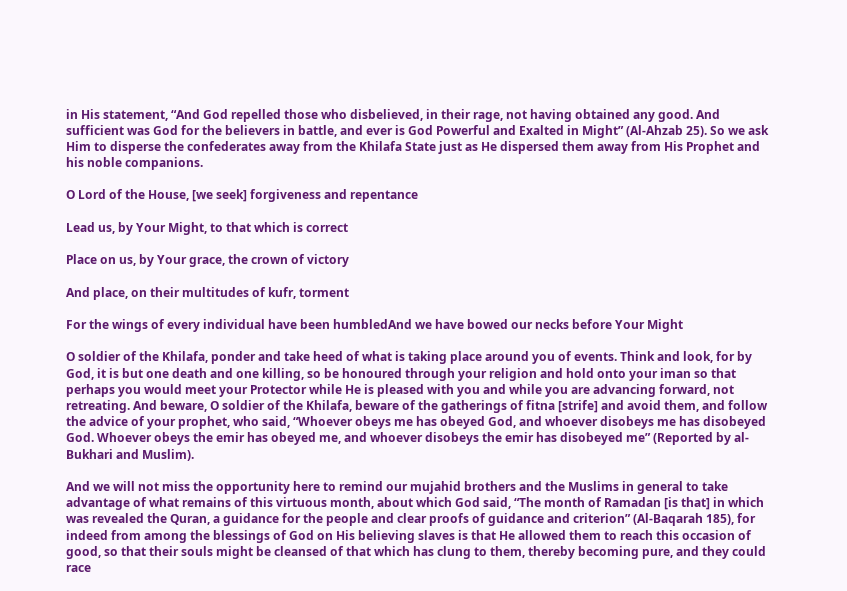in His statement, “And God repelled those who disbelieved, in their rage, not having obtained any good. And sufficient was God for the believers in battle, and ever is God Powerful and Exalted in Might” (Al-Ahzab 25). So we ask Him to disperse the confederates away from the Khilafa State just as He dispersed them away from His Prophet and his noble companions.

O Lord of the House, [we seek] forgiveness and repentance

Lead us, by Your Might, to that which is correct

Place on us, by Your grace, the crown of victory

And place, on their multitudes of kufr, torment

For the wings of every individual have been humbledAnd we have bowed our necks before Your Might

O soldier of the Khilafa, ponder and take heed of what is taking place around you of events. Think and look, for by God, it is but one death and one killing, so be honoured through your religion and hold onto your iman so that perhaps you would meet your Protector while He is pleased with you and while you are advancing forward, not retreating. And beware, O soldier of the Khilafa, beware of the gatherings of fitna [strife] and avoid them, and follow the advice of your prophet, who said, “Whoever obeys me has obeyed God, and whoever disobeys me has disobeyed God. Whoever obeys the emir has obeyed me, and whoever disobeys the emir has disobeyed me” (Reported by al-Bukhari and Muslim).

And we will not miss the opportunity here to remind our mujahid brothers and the Muslims in general to take advantage of what remains of this virtuous month, about which God said, “The month of Ramadan [is that] in which was revealed the Quran, a guidance for the people and clear proofs of guidance and criterion” (Al-Baqarah 185), for indeed from among the blessings of God on His believing slaves is that He allowed them to reach this occasion of good, so that their souls might be cleansed of that which has clung to them, thereby becoming pure, and they could race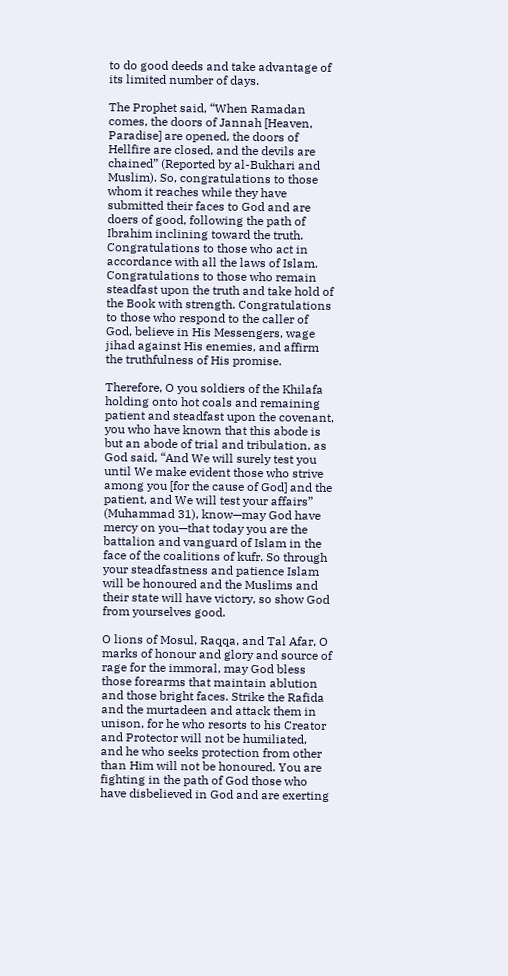to do good deeds and take advantage of its limited number of days.

The Prophet said, “When Ramadan comes, the doors of Jannah [Heaven, Paradise] are opened, the doors of Hellfire are closed, and the devils are chained” (Reported by al-Bukhari and Muslim). So, congratulations to those whom it reaches while they have submitted their faces to God and are doers of good, following the path of Ibrahim inclining toward the truth. Congratulations to those who act in accordance with all the laws of Islam. Congratulations to those who remain steadfast upon the truth and take hold of the Book with strength. Congratulations to those who respond to the caller of God, believe in His Messengers, wage jihad against His enemies, and affirm the truthfulness of His promise.

Therefore, O you soldiers of the Khilafa holding onto hot coals and remaining patient and steadfast upon the covenant, you who have known that this abode is but an abode of trial and tribulation, as God said, “And We will surely test you until We make evident those who strive among you [for the cause of God] and the patient, and We will test your affairs” (Muhammad 31), know—may God have mercy on you—that today you are the battalion and vanguard of Islam in the face of the coalitions of kufr. So through your steadfastness and patience Islam will be honoured and the Muslims and their state will have victory, so show God from yourselves good.

O lions of Mosul, Raqqa, and Tal Afar, O marks of honour and glory and source of rage for the immoral, may God bless those forearms that maintain ablution and those bright faces. Strike the Rafida and the murtadeen and attack them in unison, for he who resorts to his Creator and Protector will not be humiliated, and he who seeks protection from other than Him will not be honoured. You are fighting in the path of God those who have disbelieved in God and are exerting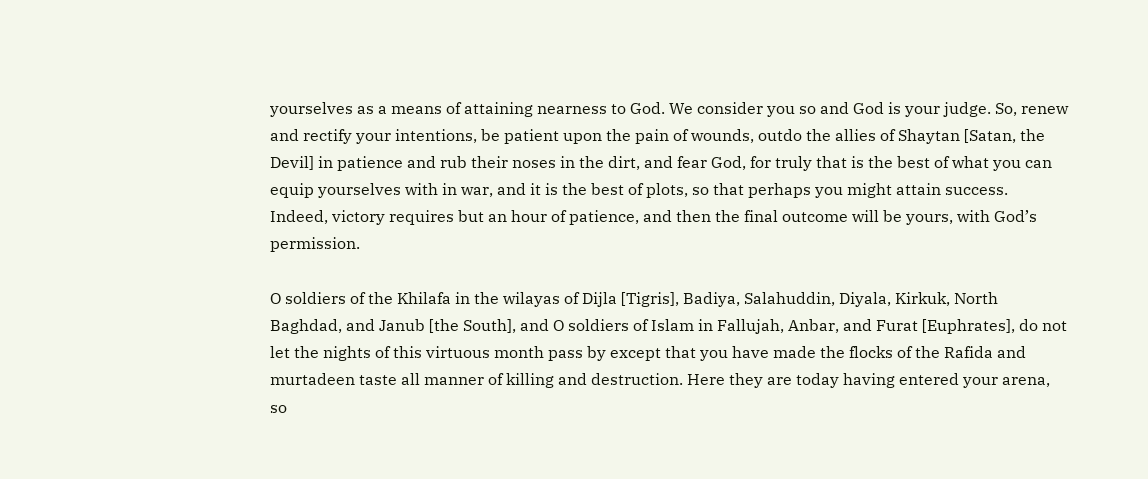yourselves as a means of attaining nearness to God. We consider you so and God is your judge. So, renew and rectify your intentions, be patient upon the pain of wounds, outdo the allies of Shaytan [Satan, the Devil] in patience and rub their noses in the dirt, and fear God, for truly that is the best of what you can equip yourselves with in war, and it is the best of plots, so that perhaps you might attain success. Indeed, victory requires but an hour of patience, and then the final outcome will be yours, with God’s permission.

O soldiers of the Khilafa in the wilayas of Dijla [Tigris], Badiya, Salahuddin, Diyala, Kirkuk, North Baghdad, and Janub [the South], and O soldiers of Islam in Fallujah, Anbar, and Furat [Euphrates], do not let the nights of this virtuous month pass by except that you have made the flocks of the Rafida and murtadeen taste all manner of killing and destruction. Here they are today having entered your arena, so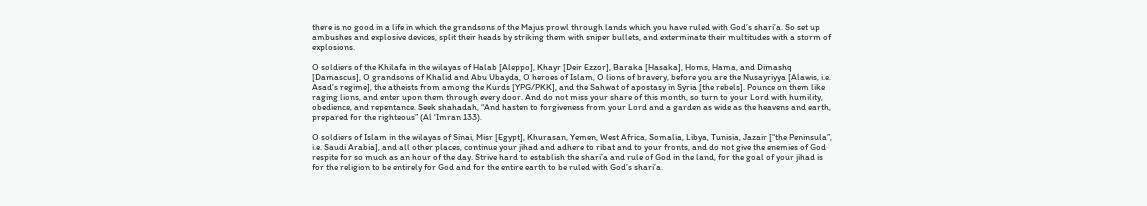there is no good in a life in which the grandsons of the Majus prowl through lands which you have ruled with God’s shari’a. So set up ambushes and explosive devices, split their heads by striking them with sniper bullets, and exterminate their multitudes with a storm of explosions.

O soldiers of the Khilafa in the wilayas of Halab [Aleppo], Khayr [Deir Ezzor], Baraka [Hasaka], Homs, Hama, and Dimashq [Damascus], O grandsons of Khalid and Abu Ubayda, O heroes of Islam, O lions of bravery, before you are the Nusayriyya [Alawis, i.e. Asad’s regime], the atheists from among the Kurds [YPG/PKK], and the Sahwat of apostasy in Syria [the rebels]. Pounce on them like raging lions, and enter upon them through every door. And do not miss your share of this month, so turn to your Lord with humility, obedience, and repentance. Seek shahadah, “And hasten to forgiveness from your Lord and a garden as wide as the heavens and earth, prepared for the righteous” (Al ‘Imran 133).

O soldiers of Islam in the wilayas of Sinai, Misr [Egypt], Khurasan, Yemen, West Africa, Somalia, Libya, Tunisia, Jazair [“the Peninsula”, i.e. Saudi Arabia], and all other places, continue your jihad and adhere to ribat and to your fronts, and do not give the enemies of God respite for so much as an hour of the day. Strive hard to establish the shari’a and rule of God in the land, for the goal of your jihad is for the religion to be entirely for God and for the entire earth to be ruled with God’s shari’a.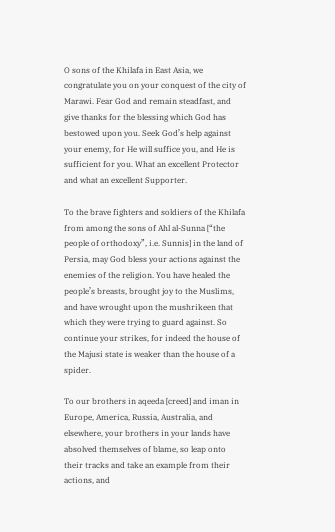O sons of the Khilafa in East Asia, we congratulate you on your conquest of the city of Marawi. Fear God and remain steadfast, and give thanks for the blessing which God has bestowed upon you. Seek God’s help against your enemy, for He will suffice you, and He is sufficient for you. What an excellent Protector and what an excellent Supporter.

To the brave fighters and soldiers of the Khilafa from among the sons of Ahl al-Sunna [“the people of orthodoxy”, i.e. Sunnis] in the land of Persia, may God bless your actions against the enemies of the religion. You have healed the people’s breasts, brought joy to the Muslims, and have wrought upon the mushrikeen that which they were trying to guard against. So continue your strikes, for indeed the house of the Majusi state is weaker than the house of a spider.

To our brothers in aqeeda [creed] and iman in Europe, America, Russia, Australia, and elsewhere, your brothers in your lands have absolved themselves of blame, so leap onto their tracks and take an example from their actions, and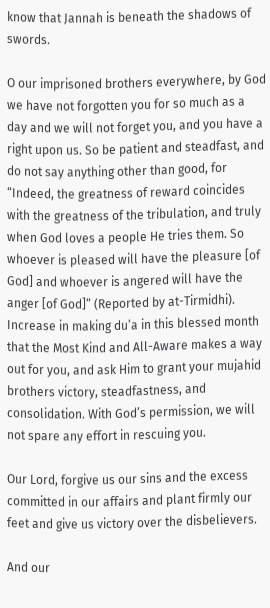know that Jannah is beneath the shadows of swords.

O our imprisoned brothers everywhere, by God we have not forgotten you for so much as a day and we will not forget you, and you have a right upon us. So be patient and steadfast, and do not say anything other than good, for “Indeed, the greatness of reward coincides with the greatness of the tribulation, and truly when God loves a people He tries them. So whoever is pleased will have the pleasure [of God] and whoever is angered will have the anger [of God]” (Reported by at-Tirmidhi). Increase in making du’a in this blessed month that the Most Kind and All-Aware makes a way out for you, and ask Him to grant your mujahid brothers victory, steadfastness, and consolidation. With God’s permission, we will not spare any effort in rescuing you.

Our Lord, forgive us our sins and the excess committed in our affairs and plant firmly our feet and give us victory over the disbelievers.

And our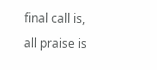final call is, all praise is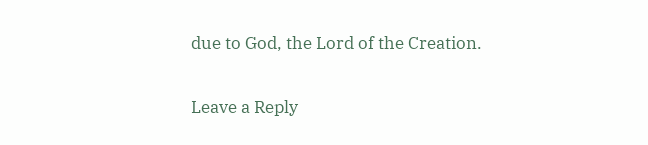due to God, the Lord of the Creation.

Leave a Reply